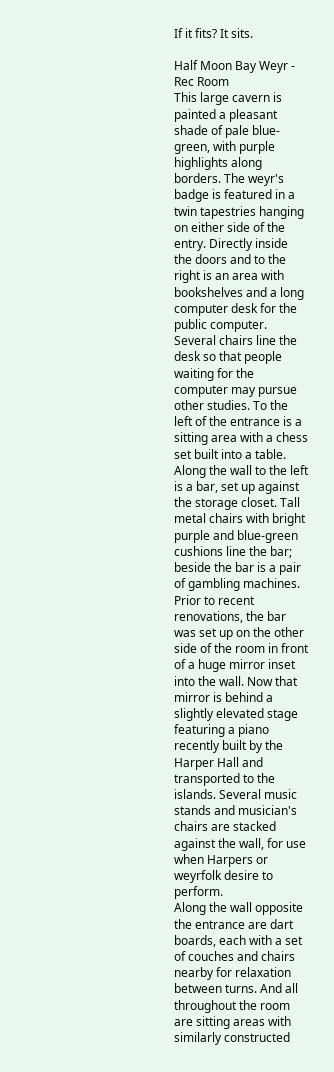If it fits? It sits.

Half Moon Bay Weyr - Rec Room
This large cavern is painted a pleasant shade of pale blue-green, with purple highlights along borders. The weyr's badge is featured in a twin tapestries hanging on either side of the entry. Directly inside the doors and to the right is an area with bookshelves and a long computer desk for the public computer. Several chairs line the desk so that people waiting for the computer may pursue other studies. To the left of the entrance is a sitting area with a chess set built into a table.
Along the wall to the left is a bar, set up against the storage closet. Tall metal chairs with bright purple and blue-green cushions line the bar; beside the bar is a pair of gambling machines. Prior to recent renovations, the bar was set up on the other side of the room in front of a huge mirror inset into the wall. Now that mirror is behind a slightly elevated stage featuring a piano recently built by the Harper Hall and transported to the islands. Several music stands and musician's chairs are stacked against the wall, for use when Harpers or weyrfolk desire to perform.
Along the wall opposite the entrance are dart boards, each with a set of couches and chairs nearby for relaxation between turns. And all throughout the room are sitting areas with similarly constructed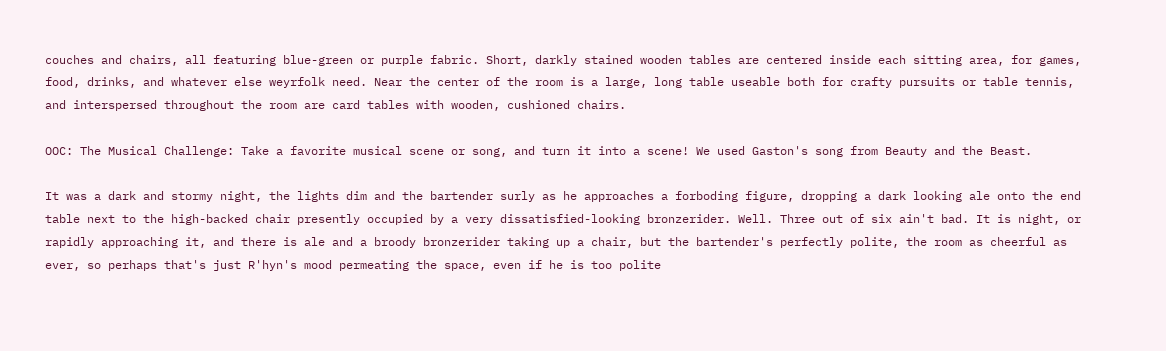couches and chairs, all featuring blue-green or purple fabric. Short, darkly stained wooden tables are centered inside each sitting area, for games, food, drinks, and whatever else weyrfolk need. Near the center of the room is a large, long table useable both for crafty pursuits or table tennis, and interspersed throughout the room are card tables with wooden, cushioned chairs.

OOC: The Musical Challenge: Take a favorite musical scene or song, and turn it into a scene! We used Gaston's song from Beauty and the Beast.

It was a dark and stormy night, the lights dim and the bartender surly as he approaches a forboding figure, dropping a dark looking ale onto the end table next to the high-backed chair presently occupied by a very dissatisfied-looking bronzerider. Well. Three out of six ain't bad. It is night, or rapidly approaching it, and there is ale and a broody bronzerider taking up a chair, but the bartender's perfectly polite, the room as cheerful as ever, so perhaps that's just R'hyn's mood permeating the space, even if he is too polite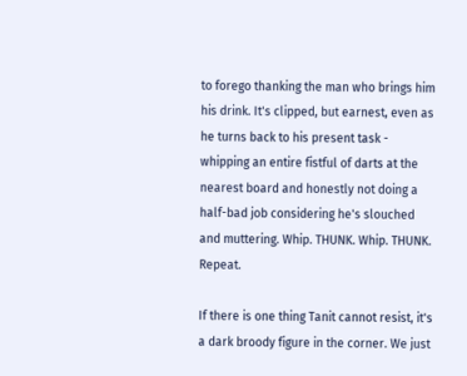to forego thanking the man who brings him his drink. It's clipped, but earnest, even as he turns back to his present task - whipping an entire fistful of darts at the nearest board and honestly not doing a half-bad job considering he's slouched and muttering. Whip. THUNK. Whip. THUNK. Repeat.

If there is one thing Tanit cannot resist, it's a dark broody figure in the corner. We just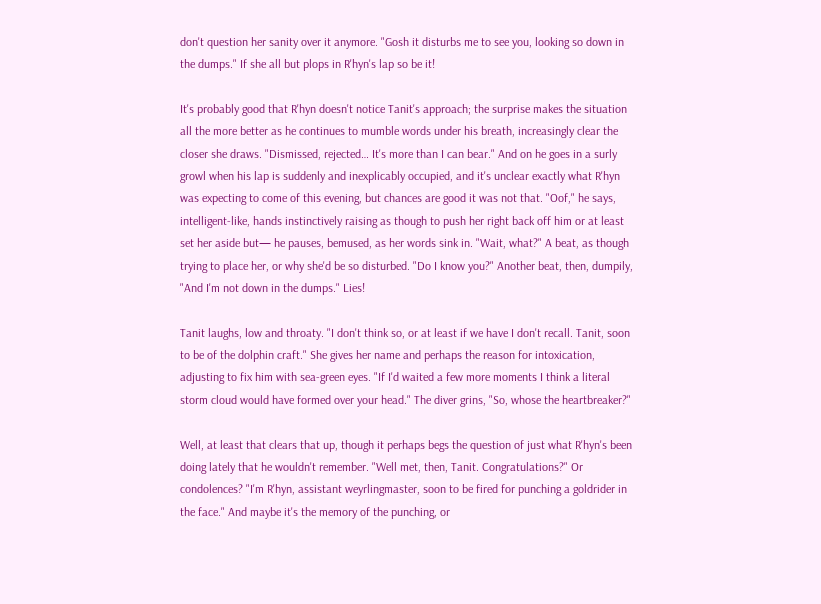don't question her sanity over it anymore. "Gosh it disturbs me to see you, looking so down in the dumps." If she all but plops in R'hyn's lap so be it!

It's probably good that R'hyn doesn't notice Tanit's approach; the surprise makes the situation all the more better as he continues to mumble words under his breath, increasingly clear the closer she draws. "Dismissed, rejected… It's more than I can bear." And on he goes in a surly growl when his lap is suddenly and inexplicably occupied, and it's unclear exactly what R'hyn was expecting to come of this evening, but chances are good it was not that. "Oof," he says, intelligent-like, hands instinctively raising as though to push her right back off him or at least set her aside but— he pauses, bemused, as her words sink in. "Wait, what?" A beat, as though trying to place her, or why she'd be so disturbed. "Do I know you?" Another beat, then, dumpily, "And I'm not down in the dumps." Lies!

Tanit laughs, low and throaty. "I don't think so, or at least if we have I don't recall. Tanit, soon to be of the dolphin craft." She gives her name and perhaps the reason for intoxication, adjusting to fix him with sea-green eyes. "If I'd waited a few more moments I think a literal storm cloud would have formed over your head." The diver grins, "So, whose the heartbreaker?"

Well, at least that clears that up, though it perhaps begs the question of just what R'hyn's been doing lately that he wouldn't remember. "Well met, then, Tanit. Congratulations?" Or condolences? "I'm R'hyn, assistant weyrlingmaster, soon to be fired for punching a goldrider in the face." And maybe it's the memory of the punching, or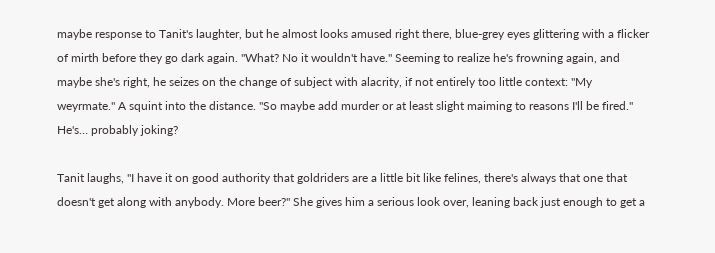maybe response to Tanit's laughter, but he almost looks amused right there, blue-grey eyes glittering with a flicker of mirth before they go dark again. "What? No it wouldn't have." Seeming to realize he's frowning again, and maybe she's right, he seizes on the change of subject with alacrity, if not entirely too little context: "My weyrmate." A squint into the distance. "So maybe add murder or at least slight maiming to reasons I'll be fired." He's… probably joking?

Tanit laughs, "I have it on good authority that goldriders are a little bit like felines, there's always that one that doesn't get along with anybody. More beer?" She gives him a serious look over, leaning back just enough to get a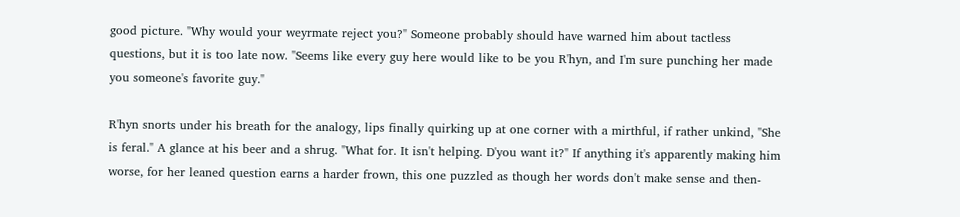good picture. "Why would your weyrmate reject you?" Someone probably should have warned him about tactless questions, but it is too late now. "Seems like every guy here would like to be you R'hyn, and I'm sure punching her made you someone's favorite guy."

R'hyn snorts under his breath for the analogy, lips finally quirking up at one corner with a mirthful, if rather unkind, "She is feral." A glance at his beer and a shrug. "What for. It isn't helping. D'you want it?" If anything it's apparently making him worse, for her leaned question earns a harder frown, this one puzzled as though her words don't make sense and then-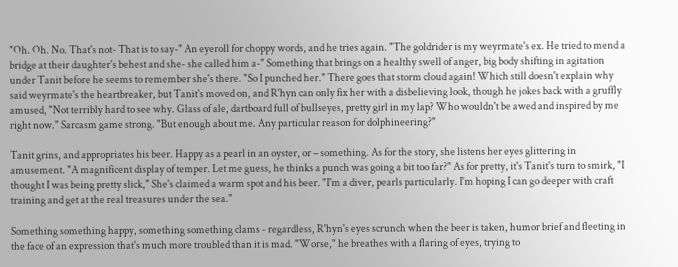"Oh. Oh. No. That's not- That is to say-" An eyeroll for choppy words, and he tries again. "The goldrider is my weyrmate's ex. He tried to mend a bridge at their daughter's behest and she- she called him a-" Something that brings on a healthy swell of anger, big body shifting in agitation under Tanit before he seems to remember she's there. "So I punched her." There goes that storm cloud again! Which still doesn't explain why said weyrmate's the heartbreaker, but Tanit's moved on, and R'hyn can only fix her with a disbelieving look, though he jokes back with a gruffly amused, "Not terribly hard to see why. Glass of ale, dartboard full of bullseyes, pretty girl in my lap? Who wouldn't be awed and inspired by me right now." Sarcasm game strong. "But enough about me. Any particular reason for dolphineering?"

Tanit grins, and appropriates his beer. Happy as a pearl in an oyster, or – something. As for the story, she listens her eyes glittering in amusement. "A magnificent display of temper. Let me guess, he thinks a punch was going a bit too far?" As for pretty, it's Tanit's turn to smirk, "I thought I was being pretty slick," She's claimed a warm spot and his beer. "I'm a diver, pearls particularly. I'm hoping I can go deeper with craft training and get at the real treasures under the sea."

Something something happy, something something clams - regardless, R'hyn's eyes scrunch when the beer is taken, humor brief and fleeting in the face of an expression that's much more troubled than it is mad. "Worse," he breathes with a flaring of eyes, trying to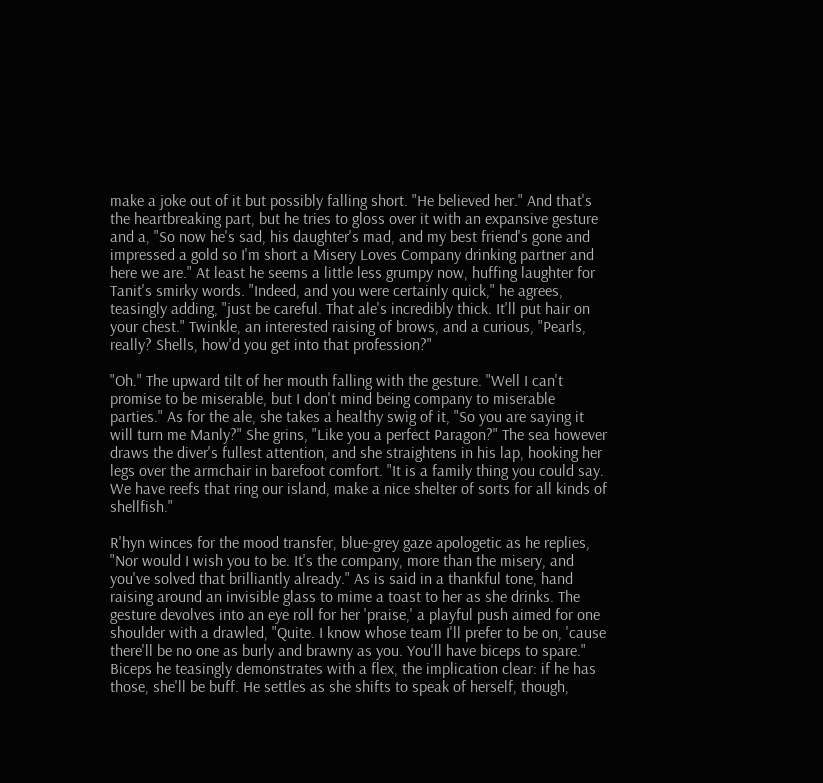make a joke out of it but possibly falling short. "He believed her." And that's the heartbreaking part, but he tries to gloss over it with an expansive gesture and a, "So now he's sad, his daughter's mad, and my best friend's gone and impressed a gold so I'm short a Misery Loves Company drinking partner and here we are." At least he seems a little less grumpy now, huffing laughter for Tanit's smirky words. "Indeed, and you were certainly quick," he agrees, teasingly adding, "just be careful. That ale's incredibly thick. It'll put hair on your chest." Twinkle, an interested raising of brows, and a curious, "Pearls, really? Shells, how'd you get into that profession?"

"Oh." The upward tilt of her mouth falling with the gesture. "Well I can't promise to be miserable, but I don't mind being company to miserable parties." As for the ale, she takes a healthy swig of it, "So you are saying it will turn me Manly?" She grins, "Like you a perfect Paragon?" The sea however draws the diver's fullest attention, and she straightens in his lap, hooking her legs over the armchair in barefoot comfort. "It is a family thing you could say. We have reefs that ring our island, make a nice shelter of sorts for all kinds of shellfish."

R'hyn winces for the mood transfer, blue-grey gaze apologetic as he replies, "Nor would I wish you to be. It's the company, more than the misery, and you've solved that brilliantly already." As is said in a thankful tone, hand raising around an invisible glass to mime a toast to her as she drinks. The gesture devolves into an eye roll for her 'praise,' a playful push aimed for one shoulder with a drawled, "Quite. I know whose team I'll prefer to be on, 'cause there'll be no one as burly and brawny as you. You'll have biceps to spare." Biceps he teasingly demonstrates with a flex, the implication clear: if he has those, she'll be buff. He settles as she shifts to speak of herself, though,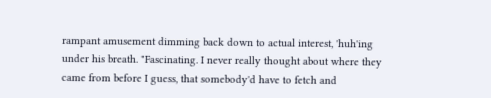rampant amusement dimming back down to actual interest, 'huh'ing under his breath. "Fascinating. I never really thought about where they came from before I guess, that somebody'd have to fetch and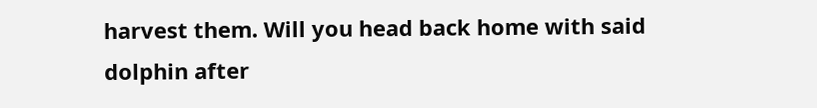harvest them. Will you head back home with said dolphin after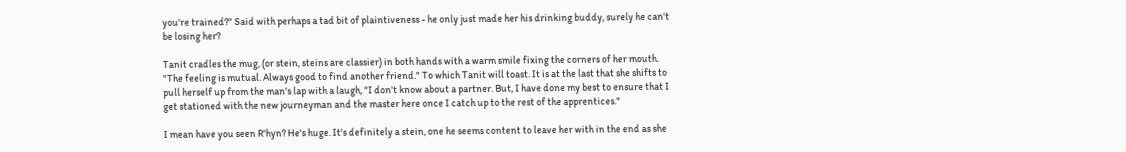you're trained?" Said with perhaps a tad bit of plaintiveness - he only just made her his drinking buddy, surely he can't be losing her?

Tanit cradles the mug, (or stein, steins are classier) in both hands with a warm smile fixing the corners of her mouth. "The feeling is mutual. Always good to find another friend." To which Tanit will toast. It is at the last that she shifts to pull herself up from the man's lap with a laugh, "I don't know about a partner. But, I have done my best to ensure that I get stationed with the new journeyman and the master here once I catch up to the rest of the apprentices."

I mean have you seen R'hyn? He's huge. It's definitely a stein, one he seems content to leave her with in the end as she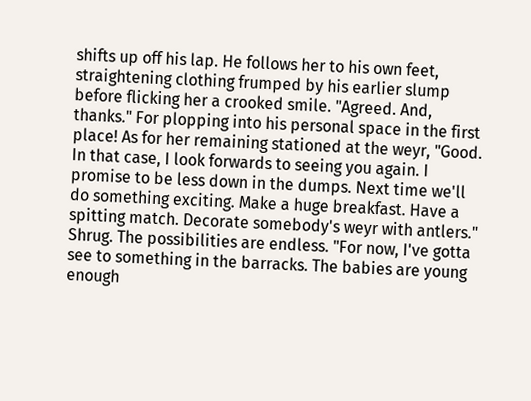shifts up off his lap. He follows her to his own feet, straightening clothing frumped by his earlier slump before flicking her a crooked smile. "Agreed. And, thanks." For plopping into his personal space in the first place! As for her remaining stationed at the weyr, "Good. In that case, I look forwards to seeing you again. I promise to be less down in the dumps. Next time we'll do something exciting. Make a huge breakfast. Have a spitting match. Decorate somebody's weyr with antlers." Shrug. The possibilities are endless. "For now, I've gotta see to something in the barracks. The babies are young enough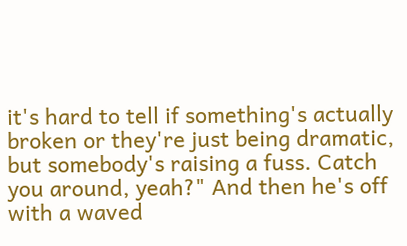it's hard to tell if something's actually broken or they're just being dramatic, but somebody's raising a fuss. Catch you around, yeah?" And then he's off with a waved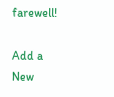farewell!

Add a New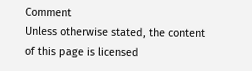Comment
Unless otherwise stated, the content of this page is licensed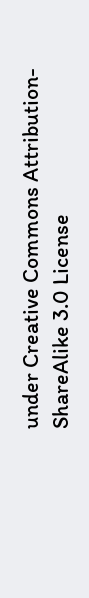under Creative Commons Attribution-ShareAlike 3.0 License